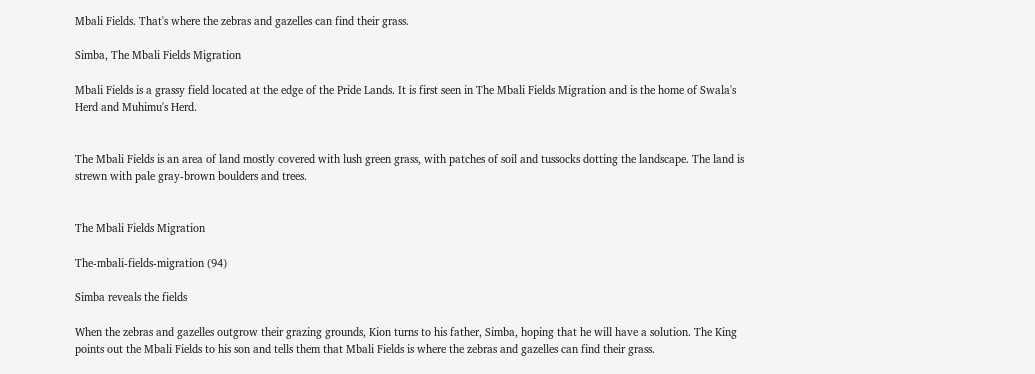Mbali Fields. That's where the zebras and gazelles can find their grass.

Simba, The Mbali Fields Migration

Mbali Fields is a grassy field located at the edge of the Pride Lands. It is first seen in The Mbali Fields Migration and is the home of Swala's Herd and Muhimu's Herd.


The Mbali Fields is an area of land mostly covered with lush green grass, with patches of soil and tussocks dotting the landscape. The land is strewn with pale gray-brown boulders and trees.


The Mbali Fields Migration

The-mbali-fields-migration (94)

Simba reveals the fields

When the zebras and gazelles outgrow their grazing grounds, Kion turns to his father, Simba, hoping that he will have a solution. The King points out the Mbali Fields to his son and tells them that Mbali Fields is where the zebras and gazelles can find their grass.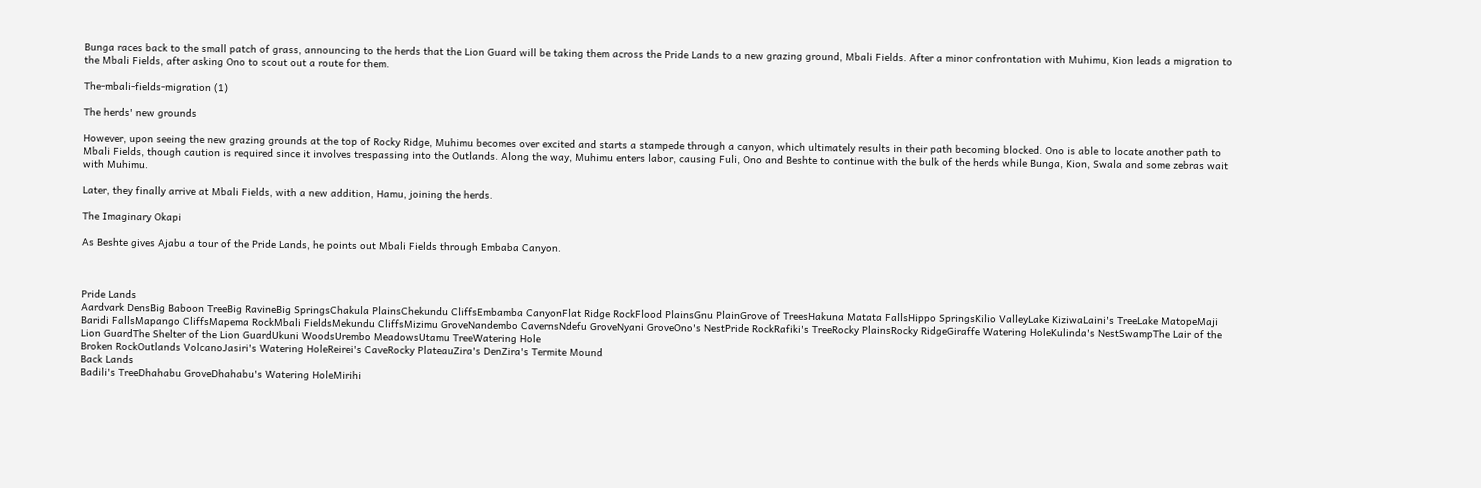Bunga races back to the small patch of grass, announcing to the herds that the Lion Guard will be taking them across the Pride Lands to a new grazing ground, Mbali Fields. After a minor confrontation with Muhimu, Kion leads a migration to the Mbali Fields, after asking Ono to scout out a route for them.

The-mbali-fields-migration (1)

The herds' new grounds

However, upon seeing the new grazing grounds at the top of Rocky Ridge, Muhimu becomes over excited and starts a stampede through a canyon, which ultimately results in their path becoming blocked. Ono is able to locate another path to Mbali Fields, though caution is required since it involves trespassing into the Outlands. Along the way, Muhimu enters labor, causing Fuli, Ono and Beshte to continue with the bulk of the herds while Bunga, Kion, Swala and some zebras wait with Muhimu.

Later, they finally arrive at Mbali Fields, with a new addition, Hamu, joining the herds.

The Imaginary Okapi

As Beshte gives Ajabu a tour of the Pride Lands, he points out Mbali Fields through Embaba Canyon.



Pride Lands
Aardvark DensBig Baboon TreeBig RavineBig SpringsChakula PlainsChekundu CliffsEmbamba CanyonFlat Ridge RockFlood PlainsGnu PlainGrove of TreesHakuna Matata FallsHippo SpringsKilio ValleyLake KiziwaLaini's TreeLake MatopeMaji Baridi FallsMapango CliffsMapema RockMbali FieldsMekundu CliffsMizimu GroveNandembo CavernsNdefu GroveNyani GroveOno's NestPride RockRafiki's TreeRocky PlainsRocky RidgeGiraffe Watering HoleKulinda's NestSwampThe Lair of the Lion GuardThe Shelter of the Lion GuardUkuni WoodsUrembo MeadowsUtamu TreeWatering Hole
Broken RockOutlands VolcanoJasiri's Watering HoleReirei's CaveRocky PlateauZira's DenZira's Termite Mound
Back Lands
Badili's TreeDhahabu GroveDhahabu's Watering HoleMirihi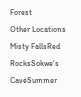Forest
Other Locations
Misty FallsRed RocksSokwe's CaveSummer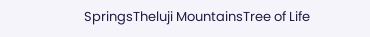SpringsTheluji MountainsTree of Life